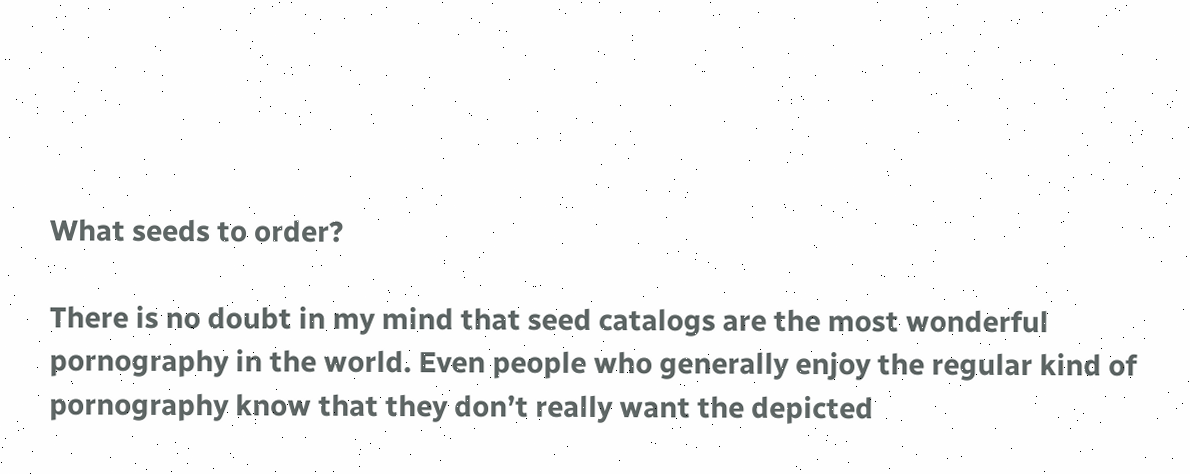What seeds to order?

There is no doubt in my mind that seed catalogs are the most wonderful pornography in the world. Even people who generally enjoy the regular kind of pornography know that they don’t really want the depicted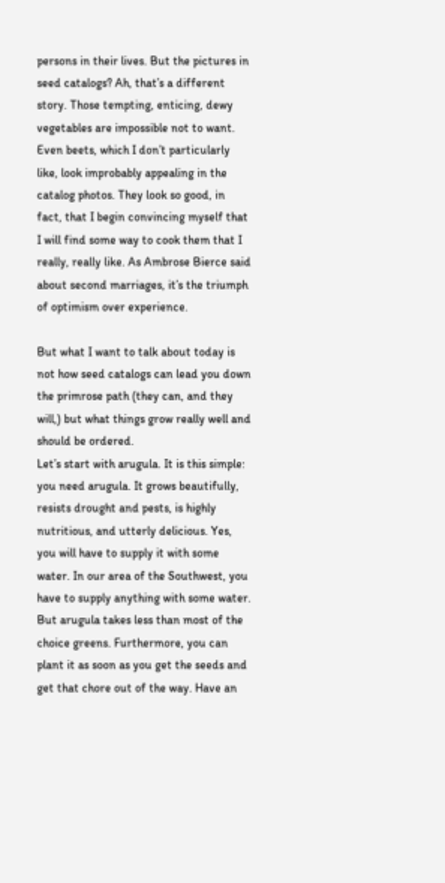persons in their lives. But the pictures in seed catalogs? Ah, that’s a different story. Those tempting, enticing, dewy vegetables are impossible not to want. Even beets, which I don’t particularly like, look improbably appealing in the catalog photos. They look so good, in fact, that I begin convincing myself that I will find some way to cook them that I really, really like. As Ambrose Bierce said about second marriages, it’s the triumph of optimism over experience.

But what I want to talk about today is not how seed catalogs can lead you down the primrose path (they can, and they will,) but what things grow really well and should be ordered.
Let’s start with arugula. It is this simple: you need arugula. It grows beautifully, resists drought and pests, is highly nutritious, and utterly delicious. Yes, you will have to supply it with some water. In our area of the Southwest, you have to supply anything with some water. But arugula takes less than most of the choice greens. Furthermore, you can plant it as soon as you get the seeds and get that chore out of the way. Have an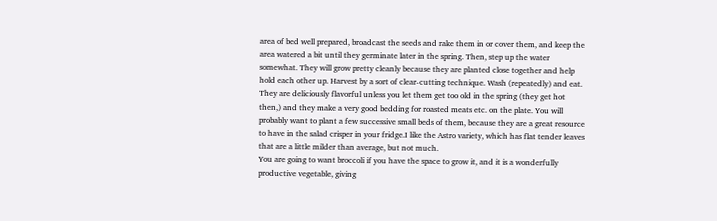area of bed well prepared, broadcast the seeds and rake them in or cover them, and keep the area watered a bit until they germinate later in the spring. Then, step up the water somewhat. They will grow pretty cleanly because they are planted close together and help hold each other up. Harvest by a sort of clear-cutting technique. Wash (repeatedly) and eat. They are deliciously flavorful unless you let them get too old in the spring (they get hot then,) and they make a very good bedding for roasted meats etc. on the plate. You will probably want to plant a few successive small beds of them, because they are a great resource to have in the salad crisper in your fridge.I like the Astro variety, which has flat tender leaves that are a little milder than average, but not much.
You are going to want broccoli if you have the space to grow it, and it is a wonderfully productive vegetable, giving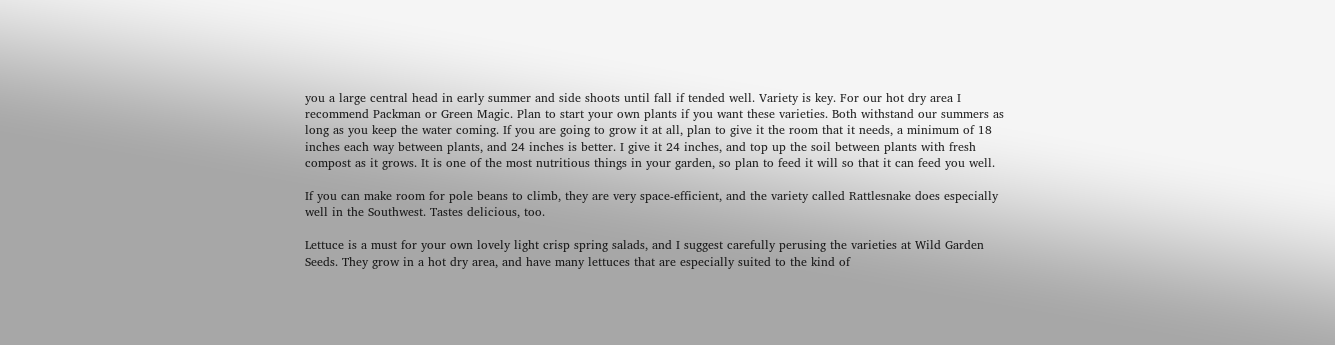you a large central head in early summer and side shoots until fall if tended well. Variety is key. For our hot dry area I recommend Packman or Green Magic. Plan to start your own plants if you want these varieties. Both withstand our summers as long as you keep the water coming. If you are going to grow it at all, plan to give it the room that it needs, a minimum of 18 inches each way between plants, and 24 inches is better. I give it 24 inches, and top up the soil between plants with fresh compost as it grows. It is one of the most nutritious things in your garden, so plan to feed it will so that it can feed you well.

If you can make room for pole beans to climb, they are very space-efficient, and the variety called Rattlesnake does especially well in the Southwest. Tastes delicious, too.

Lettuce is a must for your own lovely light crisp spring salads, and I suggest carefully perusing the varieties at Wild Garden Seeds. They grow in a hot dry area, and have many lettuces that are especially suited to the kind of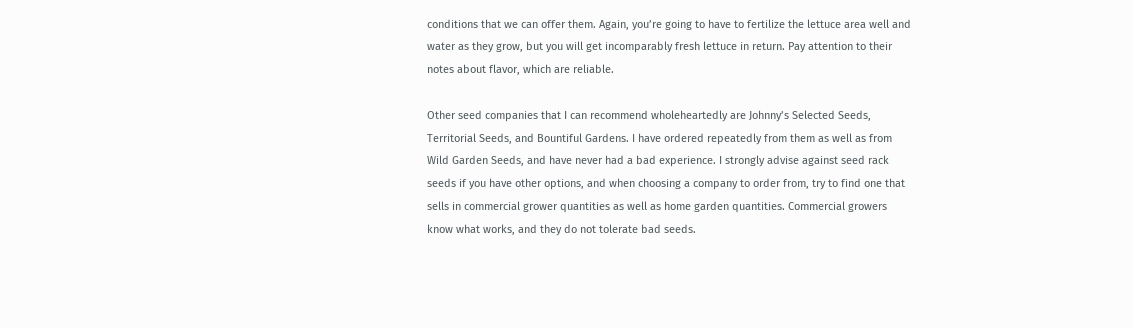conditions that we can offer them. Again, you’re going to have to fertilize the lettuce area well and water as they grow, but you will get incomparably fresh lettuce in return. Pay attention to their notes about flavor, which are reliable.

Other seed companies that I can recommend wholeheartedly are Johnny’s Selected Seeds, Territorial Seeds, and Bountiful Gardens. I have ordered repeatedly from them as well as from Wild Garden Seeds, and have never had a bad experience. I strongly advise against seed rack seeds if you have other options, and when choosing a company to order from, try to find one that sells in commercial grower quantities as well as home garden quantities. Commercial growers know what works, and they do not tolerate bad seeds.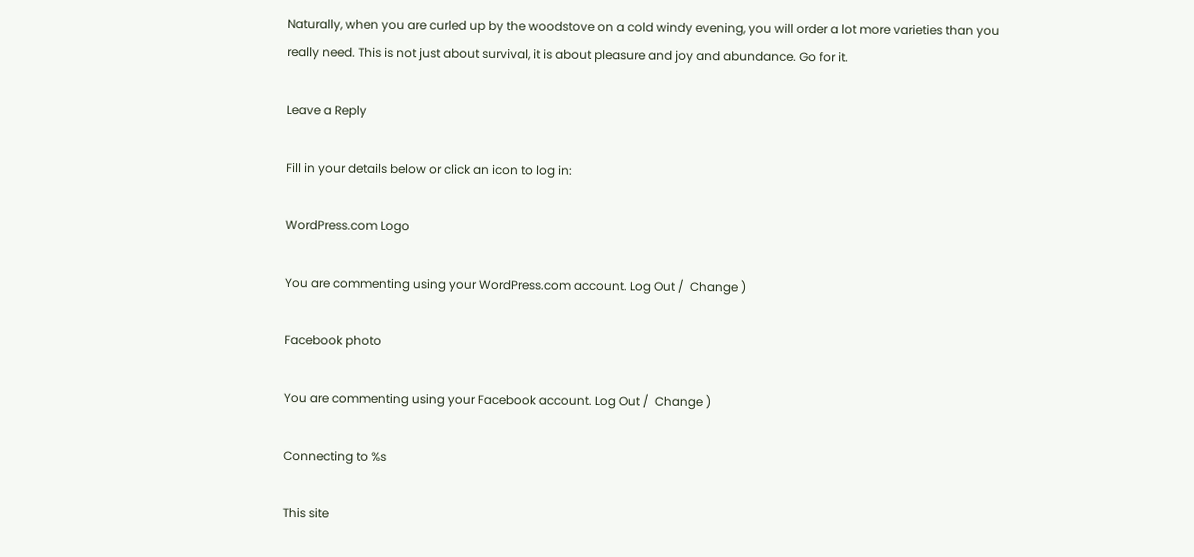Naturally, when you are curled up by the woodstove on a cold windy evening, you will order a lot more varieties than you really need. This is not just about survival, it is about pleasure and joy and abundance. Go for it.

Leave a Reply

Fill in your details below or click an icon to log in:

WordPress.com Logo

You are commenting using your WordPress.com account. Log Out /  Change )

Facebook photo

You are commenting using your Facebook account. Log Out /  Change )

Connecting to %s

This site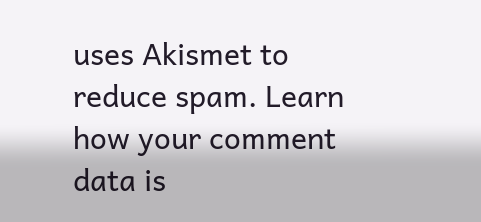uses Akismet to reduce spam. Learn how your comment data is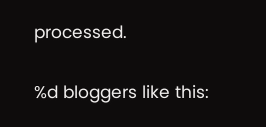processed.

%d bloggers like this: